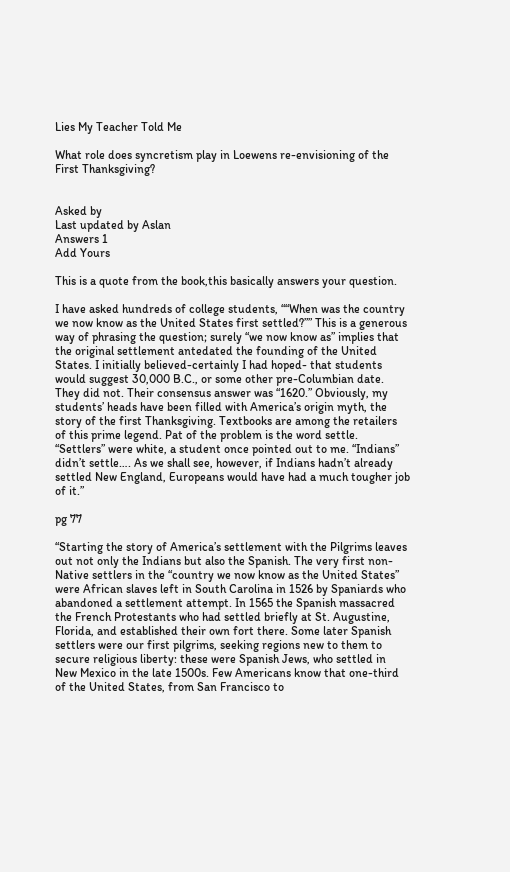Lies My Teacher Told Me

What role does syncretism play in Loewens re-envisioning of the First Thanksgiving?


Asked by
Last updated by Aslan
Answers 1
Add Yours

This is a quote from the book,this basically answers your question.

I have asked hundreds of college students, ““When was the country we now know as the United States first settled?”” This is a generous way of phrasing the question; surely “we now know as” implies that the original settlement antedated the founding of the United States. I initially believed-certainly I had hoped- that students would suggest 30,000 B.C., or some other pre-Columbian date. They did not. Their consensus answer was “1620.” Obviously, my students’ heads have been filled with America’s origin myth, the story of the first Thanksgiving. Textbooks are among the retailers of this prime legend. Pat of the problem is the word settle. “Settlers” were white, a student once pointed out to me. “Indians” didn’t settle…. As we shall see, however, if Indians hadn’t already settled New England, Europeans would have had a much tougher job of it.”

pg 77

“Starting the story of America’s settlement with the Pilgrims leaves out not only the Indians but also the Spanish. The very first non-Native settlers in the “country we now know as the United States” were African slaves left in South Carolina in 1526 by Spaniards who abandoned a settlement attempt. In 1565 the Spanish massacred the French Protestants who had settled briefly at St. Augustine, Florida, and established their own fort there. Some later Spanish settlers were our first pilgrims, seeking regions new to them to secure religious liberty: these were Spanish Jews, who settled in New Mexico in the late 1500s. Few Americans know that one-third of the United States, from San Francisco to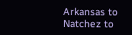Arkansas to Natchez to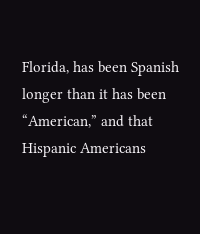Florida, has been Spanish longer than it has been “American,” and that Hispanic Americans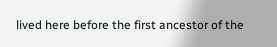lived here before the first ancestor of the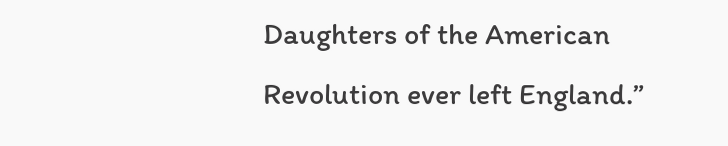Daughters of the American Revolution ever left England.”